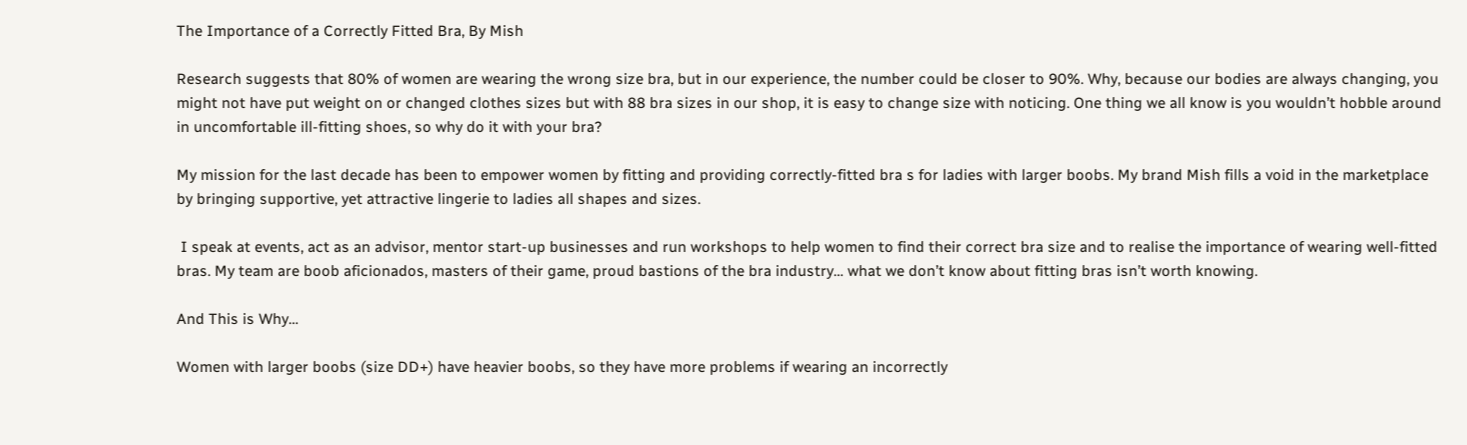The Importance of a Correctly Fitted Bra, By Mish

Research suggests that 80% of women are wearing the wrong size bra, but in our experience, the number could be closer to 90%. Why, because our bodies are always changing, you might not have put weight on or changed clothes sizes but with 88 bra sizes in our shop, it is easy to change size with noticing. One thing we all know is you wouldn’t hobble around in uncomfortable ill-fitting shoes, so why do it with your bra?

My mission for the last decade has been to empower women by fitting and providing correctly-fitted bra s for ladies with larger boobs. My brand Mish fills a void in the marketplace by bringing supportive, yet attractive lingerie to ladies all shapes and sizes.

 I speak at events, act as an advisor, mentor start-up businesses and run workshops to help women to find their correct bra size and to realise the importance of wearing well-fitted bras. My team are boob aficionados, masters of their game, proud bastions of the bra industry… what we don’t know about fitting bras isn’t worth knowing.

And This is Why…

Women with larger boobs (size DD+) have heavier boobs, so they have more problems if wearing an incorrectly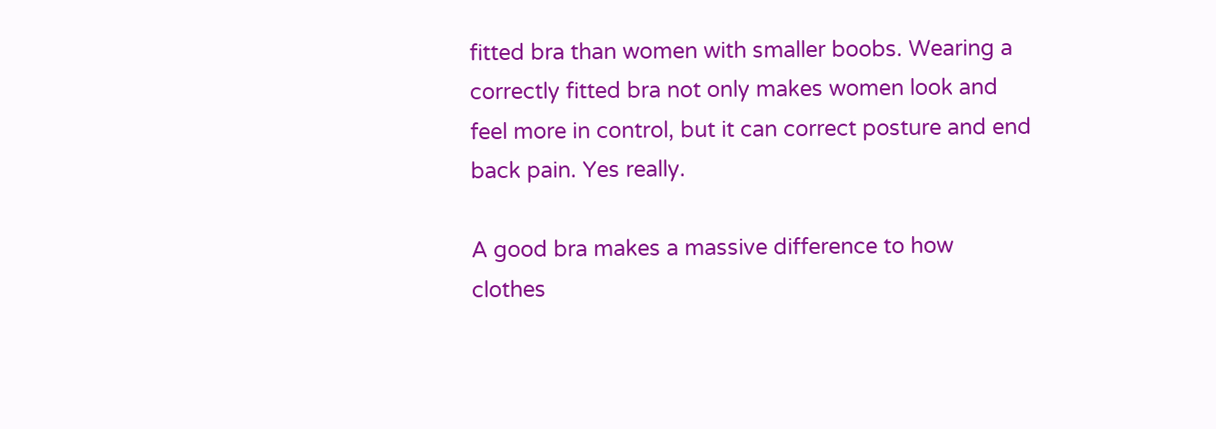fitted bra than women with smaller boobs. Wearing a correctly fitted bra not only makes women look and feel more in control, but it can correct posture and end back pain. Yes really.

A good bra makes a massive difference to how clothes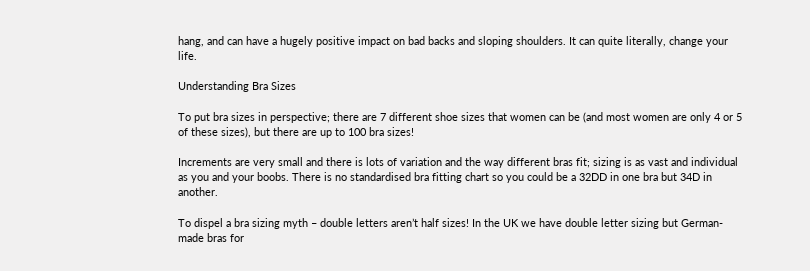hang, and can have a hugely positive impact on bad backs and sloping shoulders. It can quite literally, change your life.

Understanding Bra Sizes

To put bra sizes in perspective; there are 7 different shoe sizes that women can be (and most women are only 4 or 5 of these sizes), but there are up to 100 bra sizes!

Increments are very small and there is lots of variation and the way different bras fit; sizing is as vast and individual as you and your boobs. There is no standardised bra fitting chart so you could be a 32DD in one bra but 34D in another.

To dispel a bra sizing myth – double letters aren’t half sizes! In the UK we have double letter sizing but German-made bras for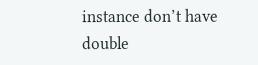instance don’t have double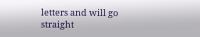letters and will go straight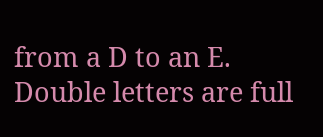from a D to an E. Double letters are full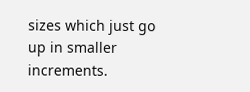sizes which just go up in smaller increments.